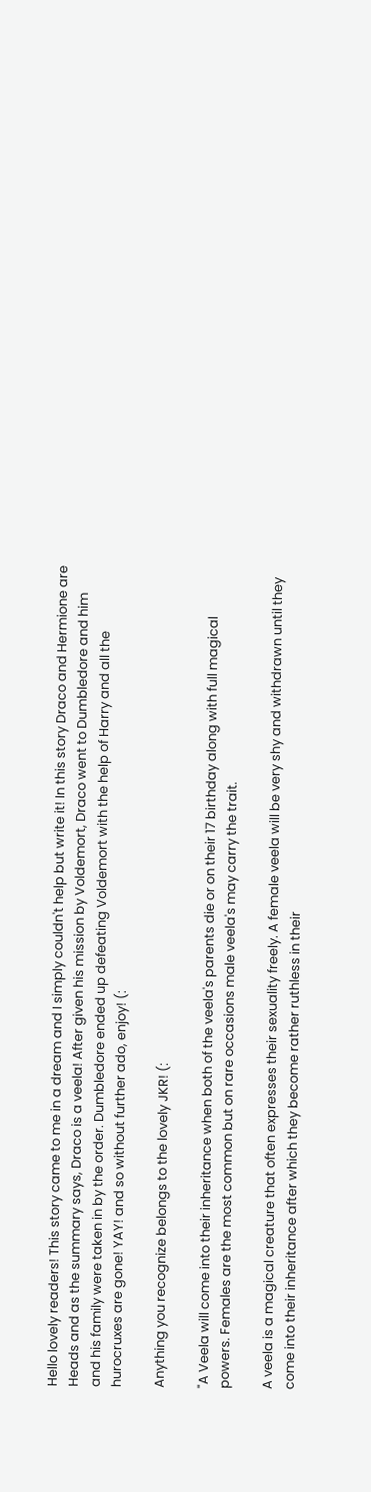Hello lovely readers! This story came to me in a dream and I simply couldn't help but write it! In this story Draco and Hermione are Heads and as the summary says, Draco is a veela! After given his mission by Voldemort, Draco went to Dumbledore and him and his family were taken in by the order. Dumbledore ended up defeating Voldemort with the help of Harry and all the hurocruxes are gone! YAY! and so without further ado, enjoy! (:

Anything you recognize belongs to the lovely JKR! (:

"A Veela will come into their inheritance when both of the veela's parents die or on their 17 birthday along with full magical powers. Females are the most common but on rare occasions male veela's may carry the trait.

A veela is a magical creature that often expresses their sexuality freely. A female veela will be very shy and withdrawn until they come into their inheritance after which they become rather ruthless in their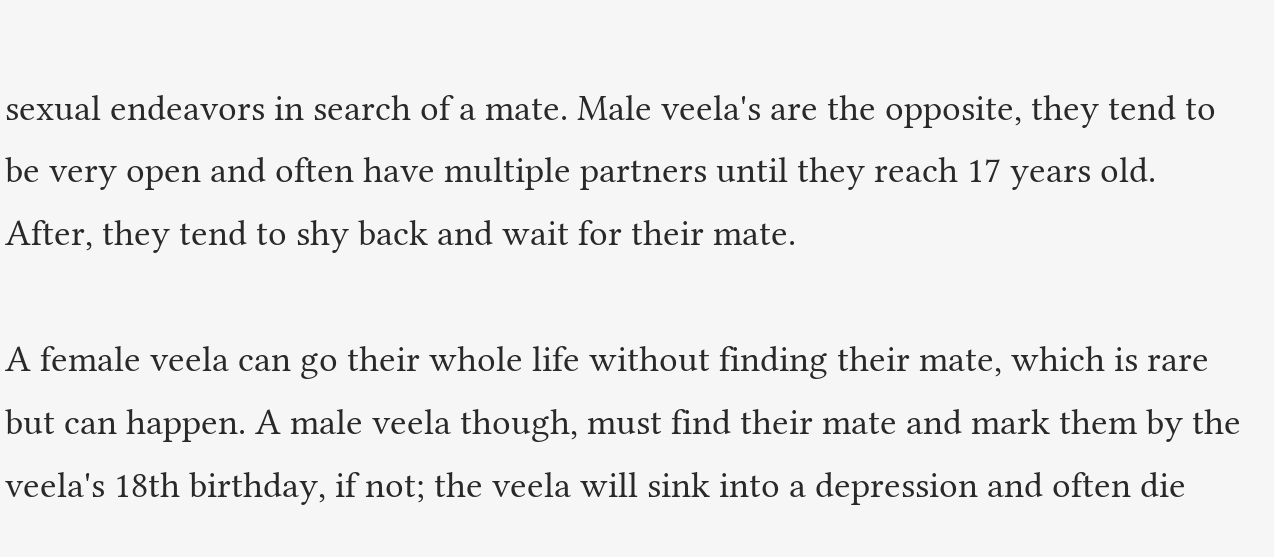sexual endeavors in search of a mate. Male veela's are the opposite, they tend to be very open and often have multiple partners until they reach 17 years old. After, they tend to shy back and wait for their mate.

A female veela can go their whole life without finding their mate, which is rare but can happen. A male veela though, must find their mate and mark them by the veela's 18th birthday, if not; the veela will sink into a depression and often die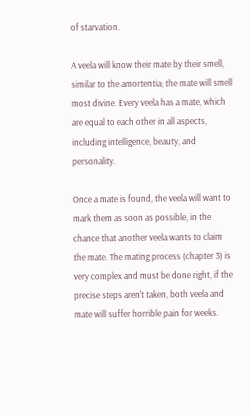of starvation.

A veela will know their mate by their smell, similar to the amortentia; the mate will smell most divine. Every veela has a mate, which are equal to each other in all aspects, including intelligence, beauty, and personality.

Once a mate is found, the veela will want to mark them as soon as possible, in the chance that another veela wants to claim the mate. The mating process (chapter 3) is very complex and must be done right, if the precise steps aren't taken, both veela and mate will suffer horrible pain for weeks.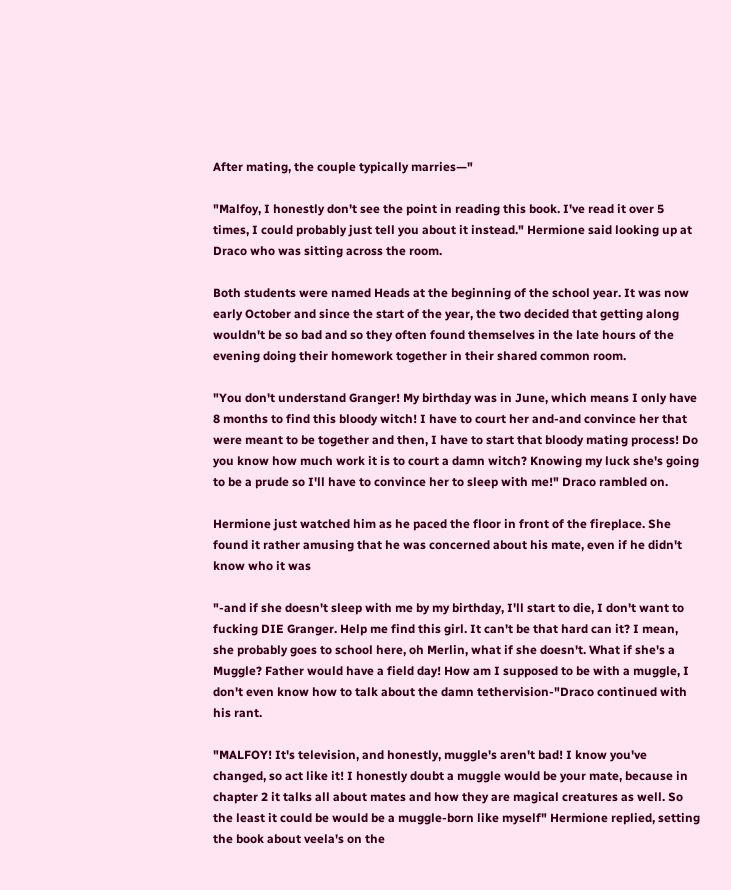After mating, the couple typically marries—"

"Malfoy, I honestly don't see the point in reading this book. I've read it over 5 times, I could probably just tell you about it instead." Hermione said looking up at Draco who was sitting across the room.

Both students were named Heads at the beginning of the school year. It was now early October and since the start of the year, the two decided that getting along wouldn't be so bad and so they often found themselves in the late hours of the evening doing their homework together in their shared common room.

"You don't understand Granger! My birthday was in June, which means I only have 8 months to find this bloody witch! I have to court her and-and convince her that were meant to be together and then, I have to start that bloody mating process! Do you know how much work it is to court a damn witch? Knowing my luck she's going to be a prude so I'll have to convince her to sleep with me!" Draco rambled on.

Hermione just watched him as he paced the floor in front of the fireplace. She found it rather amusing that he was concerned about his mate, even if he didn't know who it was

"-and if she doesn't sleep with me by my birthday, I'll start to die, I don't want to fucking DIE Granger. Help me find this girl. It can't be that hard can it? I mean, she probably goes to school here, oh Merlin, what if she doesn't. What if she's a Muggle? Father would have a field day! How am I supposed to be with a muggle, I don't even know how to talk about the damn tethervision-"Draco continued with his rant.

"MALFOY! It's television, and honestly, muggle's aren't bad! I know you've changed, so act like it! I honestly doubt a muggle would be your mate, because in chapter 2 it talks all about mates and how they are magical creatures as well. So the least it could be would be a muggle-born like myself" Hermione replied, setting the book about veela's on the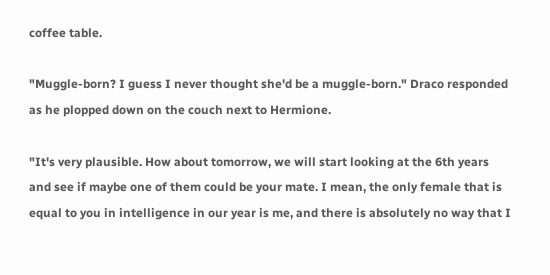coffee table.

"Muggle-born? I guess I never thought she'd be a muggle-born." Draco responded as he plopped down on the couch next to Hermione.

"It's very plausible. How about tomorrow, we will start looking at the 6th years and see if maybe one of them could be your mate. I mean, the only female that is equal to you in intelligence in our year is me, and there is absolutely no way that I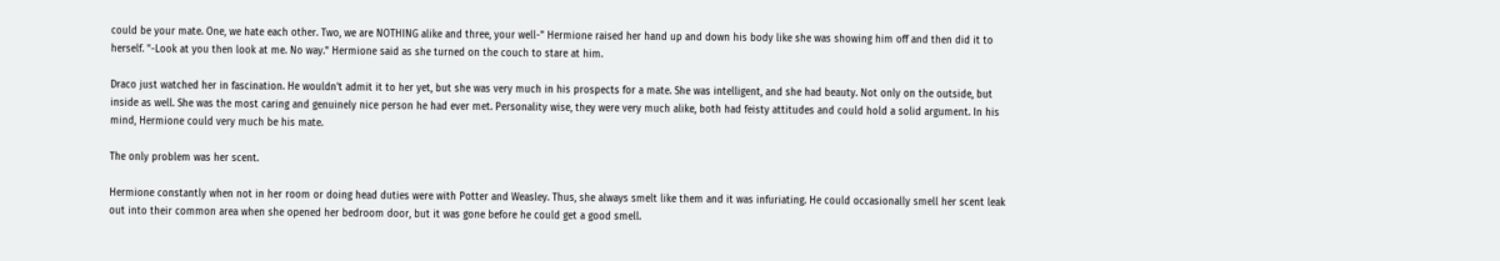could be your mate. One, we hate each other. Two, we are NOTHING alike and three, your well-" Hermione raised her hand up and down his body like she was showing him off and then did it to herself. "-Look at you then look at me. No way." Hermione said as she turned on the couch to stare at him.

Draco just watched her in fascination. He wouldn't admit it to her yet, but she was very much in his prospects for a mate. She was intelligent, and she had beauty. Not only on the outside, but inside as well. She was the most caring and genuinely nice person he had ever met. Personality wise, they were very much alike, both had feisty attitudes and could hold a solid argument. In his mind, Hermione could very much be his mate.

The only problem was her scent.

Hermione constantly when not in her room or doing head duties were with Potter and Weasley. Thus, she always smelt like them and it was infuriating. He could occasionally smell her scent leak out into their common area when she opened her bedroom door, but it was gone before he could get a good smell.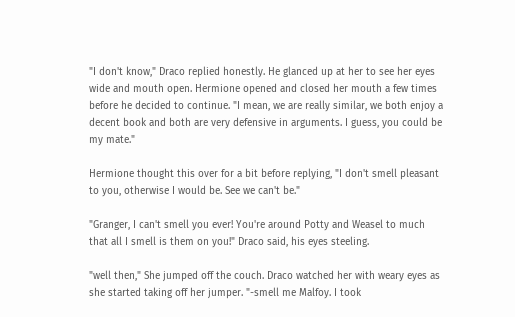"I don't know," Draco replied honestly. He glanced up at her to see her eyes wide and mouth open. Hermione opened and closed her mouth a few times before he decided to continue. "I mean, we are really similar, we both enjoy a decent book and both are very defensive in arguments. I guess, you could be my mate."

Hermione thought this over for a bit before replying, "I don't smell pleasant to you, otherwise I would be. See we can't be."

"Granger, I can't smell you ever! You're around Potty and Weasel to much that all I smell is them on you!" Draco said, his eyes steeling.

"well then," She jumped off the couch. Draco watched her with weary eyes as she started taking off her jumper. "-smell me Malfoy. I took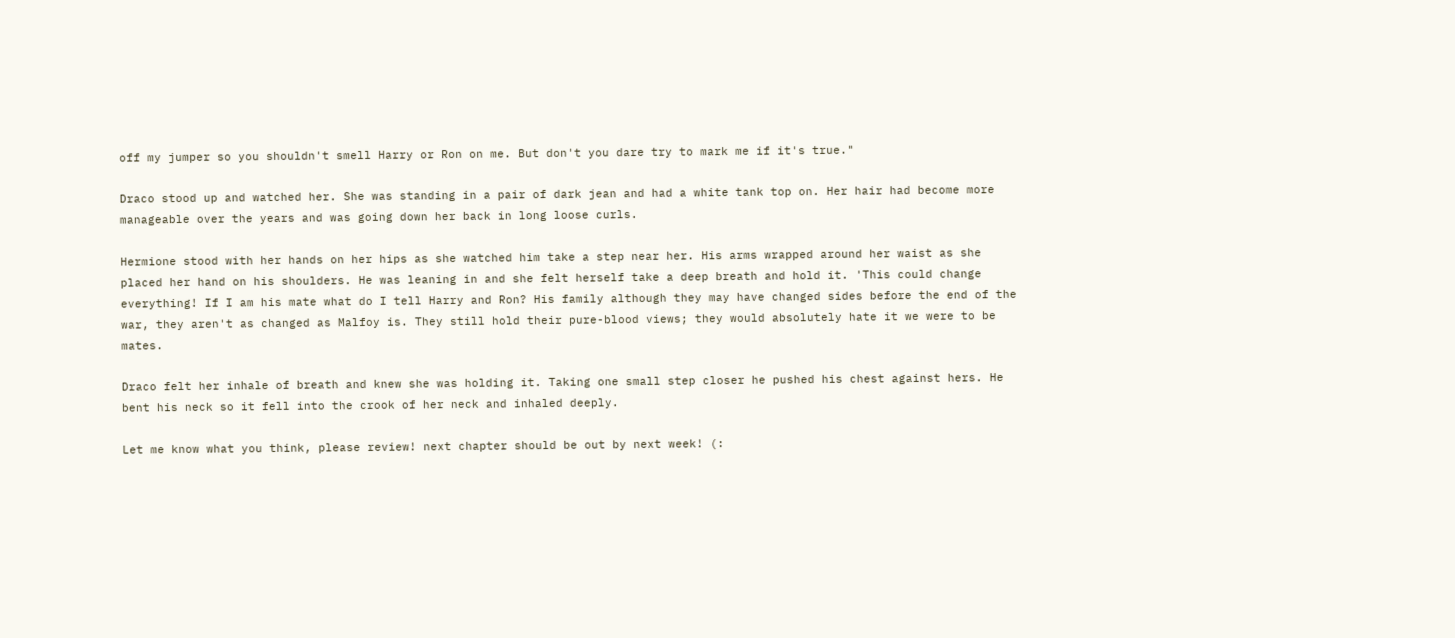off my jumper so you shouldn't smell Harry or Ron on me. But don't you dare try to mark me if it's true."

Draco stood up and watched her. She was standing in a pair of dark jean and had a white tank top on. Her hair had become more manageable over the years and was going down her back in long loose curls.

Hermione stood with her hands on her hips as she watched him take a step near her. His arms wrapped around her waist as she placed her hand on his shoulders. He was leaning in and she felt herself take a deep breath and hold it. 'This could change everything! If I am his mate what do I tell Harry and Ron? His family although they may have changed sides before the end of the war, they aren't as changed as Malfoy is. They still hold their pure-blood views; they would absolutely hate it we were to be mates.

Draco felt her inhale of breath and knew she was holding it. Taking one small step closer he pushed his chest against hers. He bent his neck so it fell into the crook of her neck and inhaled deeply.

Let me know what you think, please review! next chapter should be out by next week! (: